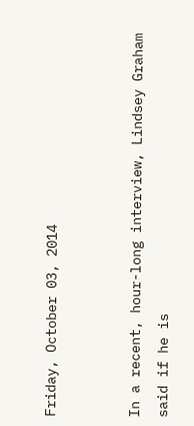Friday, October 03, 2014


In a recent, hour-long interview, Lindsey Graham said if he is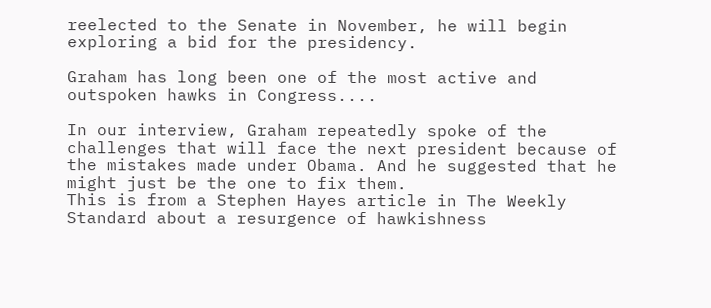reelected to the Senate in November, he will begin exploring a bid for the presidency.

Graham has long been one of the most active and outspoken hawks in Congress....

In our interview, Graham repeatedly spoke of the challenges that will face the next president because of the mistakes made under Obama. And he suggested that he might just be the one to fix them.
This is from a Stephen Hayes article in The Weekly Standard about a resurgence of hawkishness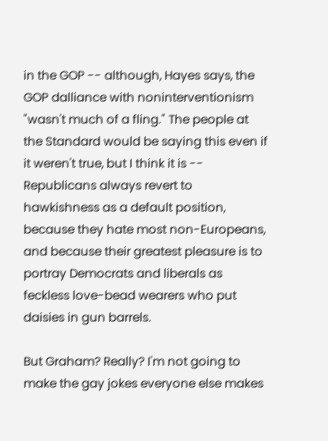in the GOP -- although, Hayes says, the GOP dalliance with noninterventionism "wasn't much of a fling." The people at the Standard would be saying this even if it weren't true, but I think it is -- Republicans always revert to hawkishness as a default position, because they hate most non-Europeans, and because their greatest pleasure is to portray Democrats and liberals as feckless love-bead wearers who put daisies in gun barrels.

But Graham? Really? I'm not going to make the gay jokes everyone else makes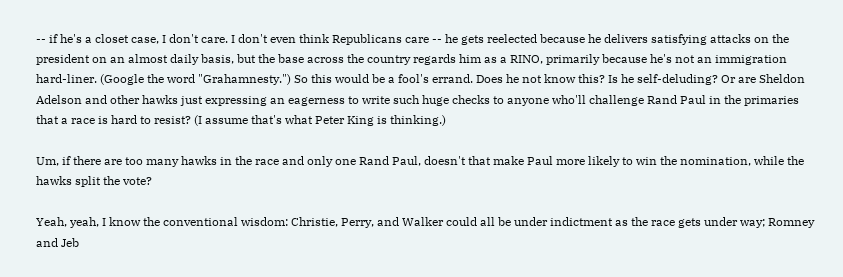-- if he's a closet case, I don't care. I don't even think Republicans care -- he gets reelected because he delivers satisfying attacks on the president on an almost daily basis, but the base across the country regards him as a RINO, primarily because he's not an immigration hard-liner. (Google the word "Grahamnesty.") So this would be a fool's errand. Does he not know this? Is he self-deluding? Or are Sheldon Adelson and other hawks just expressing an eagerness to write such huge checks to anyone who'll challenge Rand Paul in the primaries that a race is hard to resist? (I assume that's what Peter King is thinking.)

Um, if there are too many hawks in the race and only one Rand Paul, doesn't that make Paul more likely to win the nomination, while the hawks split the vote?

Yeah, yeah, I know the conventional wisdom: Christie, Perry, and Walker could all be under indictment as the race gets under way; Romney and Jeb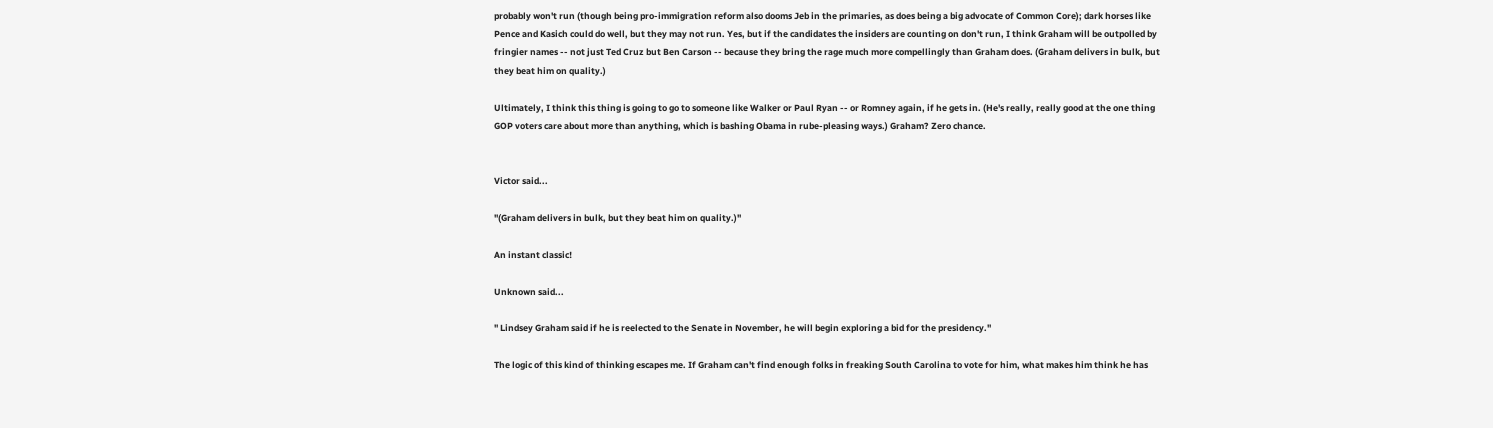probably won't run (though being pro-immigration reform also dooms Jeb in the primaries, as does being a big advocate of Common Core); dark horses like Pence and Kasich could do well, but they may not run. Yes, but if the candidates the insiders are counting on don't run, I think Graham will be outpolled by fringier names -- not just Ted Cruz but Ben Carson -- because they bring the rage much more compellingly than Graham does. (Graham delivers in bulk, but they beat him on quality.)

Ultimately, I think this thing is going to go to someone like Walker or Paul Ryan -- or Romney again, if he gets in. (He's really, really good at the one thing GOP voters care about more than anything, which is bashing Obama in rube-pleasing ways.) Graham? Zero chance.


Victor said...

"(Graham delivers in bulk, but they beat him on quality.)"

An instant classic!

Unknown said...

" Lindsey Graham said if he is reelected to the Senate in November, he will begin exploring a bid for the presidency."

The logic of this kind of thinking escapes me. If Graham can't find enough folks in freaking South Carolina to vote for him, what makes him think he has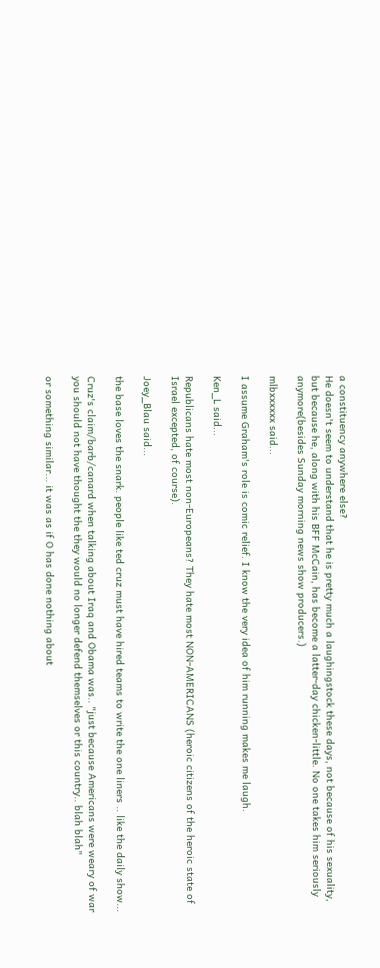a constituency anywhere else?
He doesn't seem to understand that he is pretty much a laughingstock these days, not because of his sexuality, but because he, along with his BFF McCain, has become a latter-day chicken-little. No one takes him seriously anymore(besides Sunday morning news show producers.)

mlbxxxxxx said...

I assume Graham's role is comic relief. I know the very idea of him running makes me laugh.

Ken_L said...

Republicans hate most non-Europeans? They hate most NON-AMERICANS (heroic citizens of the heroic state of Israel excepted, of course).

Joey_Blau said...

the base loves the snark. people like ted cruz must have hired teams to write the one liners .. like the daily show...

Cruz's claim/barb/canard when talking about Iraq and Obama was.. "just because Americans were weary of war you should not have thought the they would no longer defend themselves or this country.. blah blah"

or something similar... it was as if O has done nothing about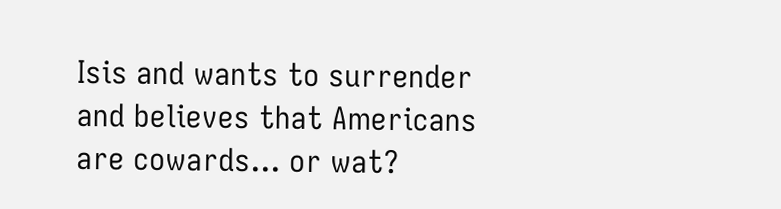Isis and wants to surrender and believes that Americans are cowards... or wat?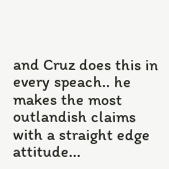and Cruz does this in every speach.. he makes the most outlandish claims with a straight edge attitude...